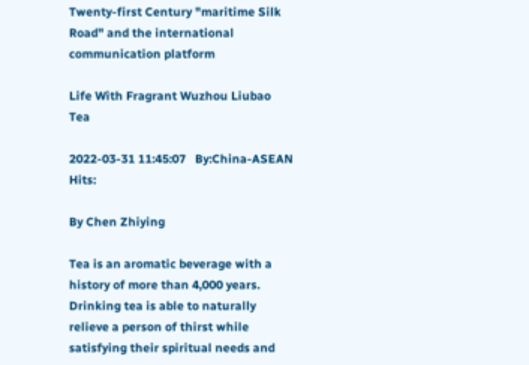Twenty-first Century "maritime Silk Road" and the international communication platform

Life With Fragrant Wuzhou Liubao Tea

2022-03-31 11:45:07   By:China-ASEAN    Hits:

By Chen Zhiying

Tea is an aromatic beverage with a history of more than 4,000 years. Drinking tea is able to naturally relieve a person of thirst while satisfying their spiritual needs and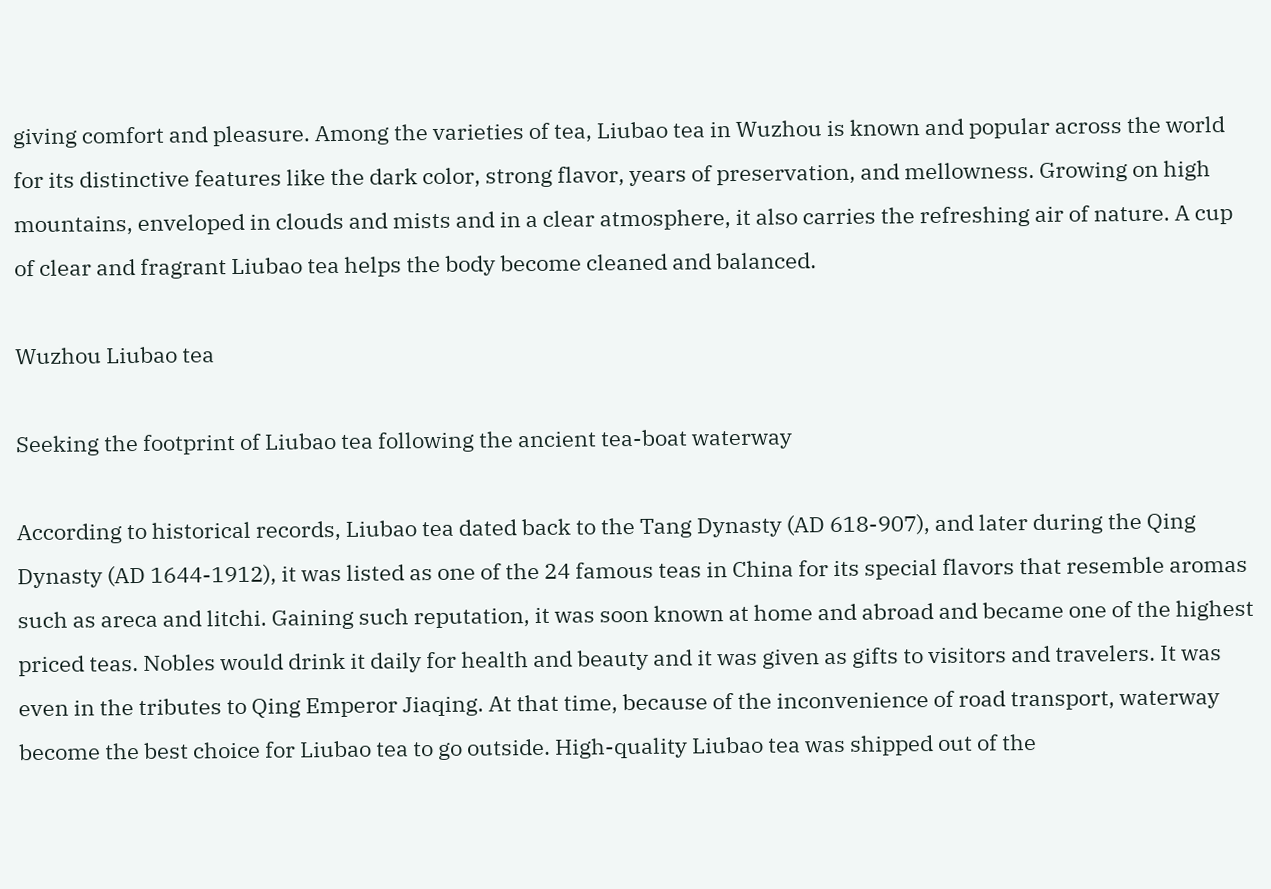giving comfort and pleasure. Among the varieties of tea, Liubao tea in Wuzhou is known and popular across the world for its distinctive features like the dark color, strong flavor, years of preservation, and mellowness. Growing on high mountains, enveloped in clouds and mists and in a clear atmosphere, it also carries the refreshing air of nature. A cup of clear and fragrant Liubao tea helps the body become cleaned and balanced.

Wuzhou Liubao tea

Seeking the footprint of Liubao tea following the ancient tea-boat waterway

According to historical records, Liubao tea dated back to the Tang Dynasty (AD 618-907), and later during the Qing Dynasty (AD 1644-1912), it was listed as one of the 24 famous teas in China for its special flavors that resemble aromas such as areca and litchi. Gaining such reputation, it was soon known at home and abroad and became one of the highest priced teas. Nobles would drink it daily for health and beauty and it was given as gifts to visitors and travelers. It was even in the tributes to Qing Emperor Jiaqing. At that time, because of the inconvenience of road transport, waterway become the best choice for Liubao tea to go outside. High-quality Liubao tea was shipped out of the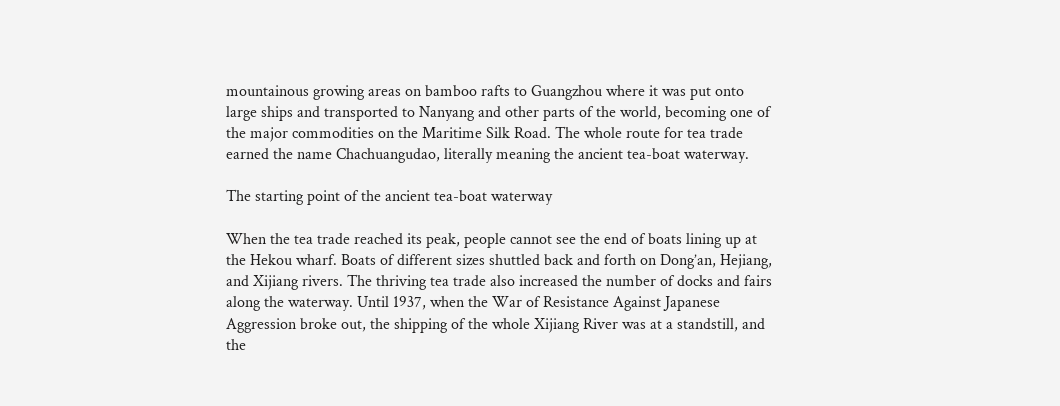mountainous growing areas on bamboo rafts to Guangzhou where it was put onto large ships and transported to Nanyang and other parts of the world, becoming one of the major commodities on the Maritime Silk Road. The whole route for tea trade earned the name Chachuangudao, literally meaning the ancient tea-boat waterway.

The starting point of the ancient tea-boat waterway

When the tea trade reached its peak, people cannot see the end of boats lining up at the Hekou wharf. Boats of different sizes shuttled back and forth on Dong’an, Hejiang, and Xijiang rivers. The thriving tea trade also increased the number of docks and fairs along the waterway. Until 1937, when the War of Resistance Against Japanese Aggression broke out, the shipping of the whole Xijiang River was at a standstill, and the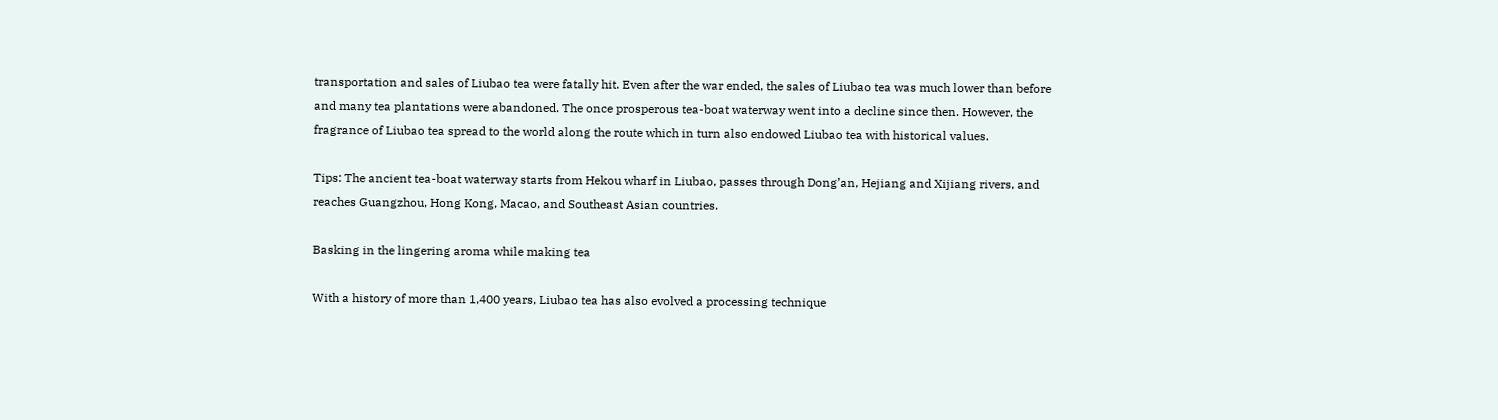transportation and sales of Liubao tea were fatally hit. Even after the war ended, the sales of Liubao tea was much lower than before and many tea plantations were abandoned. The once prosperous tea-boat waterway went into a decline since then. However, the fragrance of Liubao tea spread to the world along the route which in turn also endowed Liubao tea with historical values.

Tips: The ancient tea-boat waterway starts from Hekou wharf in Liubao, passes through Dong’an, Hejiang and Xijiang rivers, and reaches Guangzhou, Hong Kong, Macao, and Southeast Asian countries.

Basking in the lingering aroma while making tea

With a history of more than 1,400 years, Liubao tea has also evolved a processing technique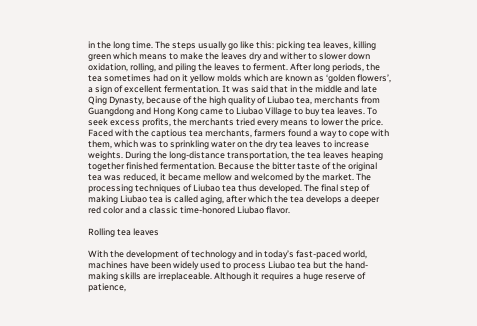in the long time. The steps usually go like this: picking tea leaves, killing green which means to make the leaves dry and wither to slower down oxidation, rolling, and piling the leaves to ferment. After long periods, the tea sometimes had on it yellow molds which are known as ‘golden flowers’, a sign of excellent fermentation. It was said that in the middle and late Qing Dynasty, because of the high quality of Liubao tea, merchants from Guangdong and Hong Kong came to Liubao Village to buy tea leaves. To seek excess profits, the merchants tried every means to lower the price. Faced with the captious tea merchants, farmers found a way to cope with them, which was to sprinkling water on the dry tea leaves to increase weights. During the long-distance transportation, the tea leaves heaping together finished fermentation. Because the bitter taste of the original tea was reduced, it became mellow and welcomed by the market. The processing techniques of Liubao tea thus developed. The final step of making Liubao tea is called aging, after which the tea develops a deeper red color and a classic time-honored Liubao flavor.

Rolling tea leaves

With the development of technology and in today’s fast-paced world, machines have been widely used to process Liubao tea but the hand-making skills are irreplaceable. Although it requires a huge reserve of patience,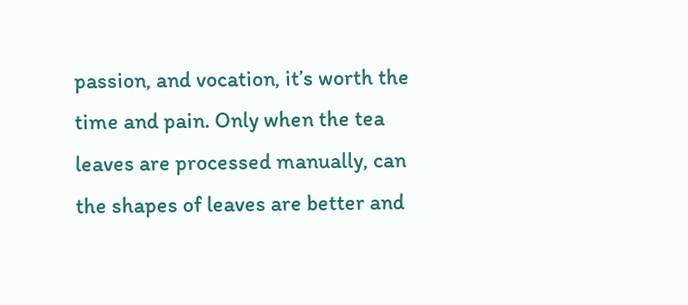passion, and vocation, it’s worth the time and pain. Only when the tea leaves are processed manually, can the shapes of leaves are better and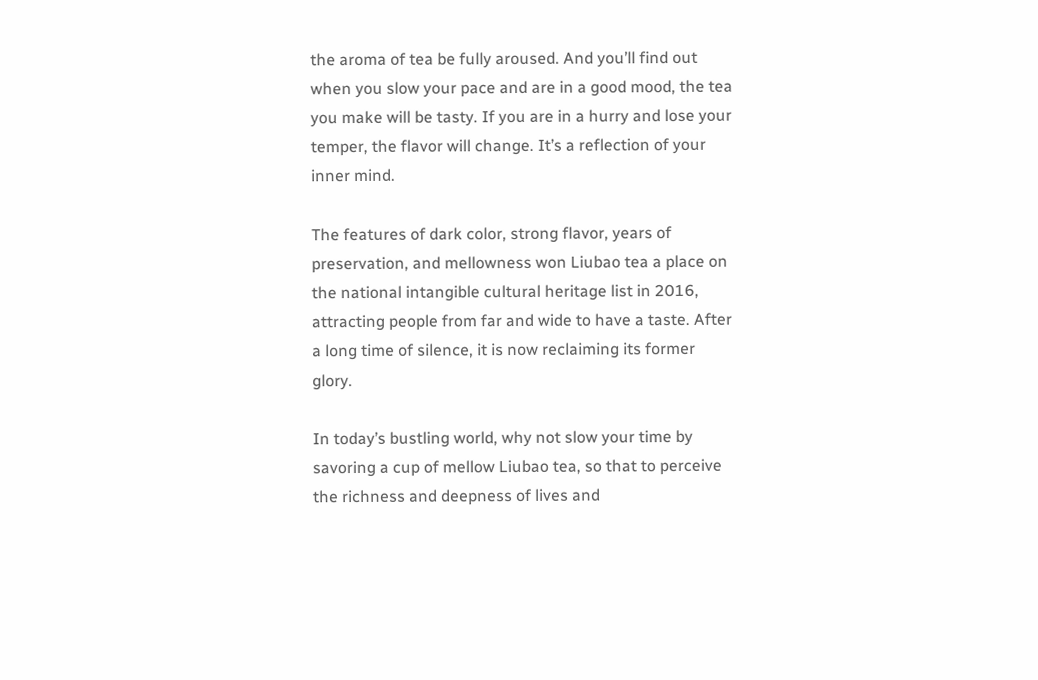the aroma of tea be fully aroused. And you’ll find out when you slow your pace and are in a good mood, the tea you make will be tasty. If you are in a hurry and lose your temper, the flavor will change. It’s a reflection of your inner mind.

The features of dark color, strong flavor, years of preservation, and mellowness won Liubao tea a place on the national intangible cultural heritage list in 2016, attracting people from far and wide to have a taste. After a long time of silence, it is now reclaiming its former glory.

In today’s bustling world, why not slow your time by savoring a cup of mellow Liubao tea, so that to perceive the richness and deepness of lives and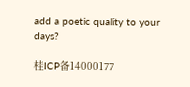add a poetic quality to your days?

桂ICP备14000177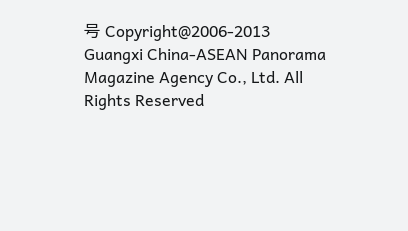号 Copyright@2006-2013 Guangxi China-ASEAN Panorama Magazine Agency Co., Ltd. All Rights Reserved